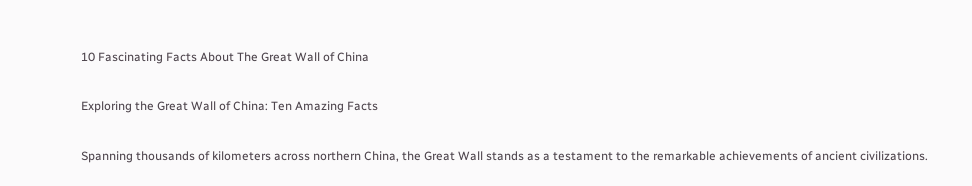10 Fascinating Facts About The Great Wall of China

Exploring the Great Wall of China: Ten Amazing Facts

Spanning thousands of kilometers across northern China, the Great Wall stands as a testament to the remarkable achievements of ancient civilizations.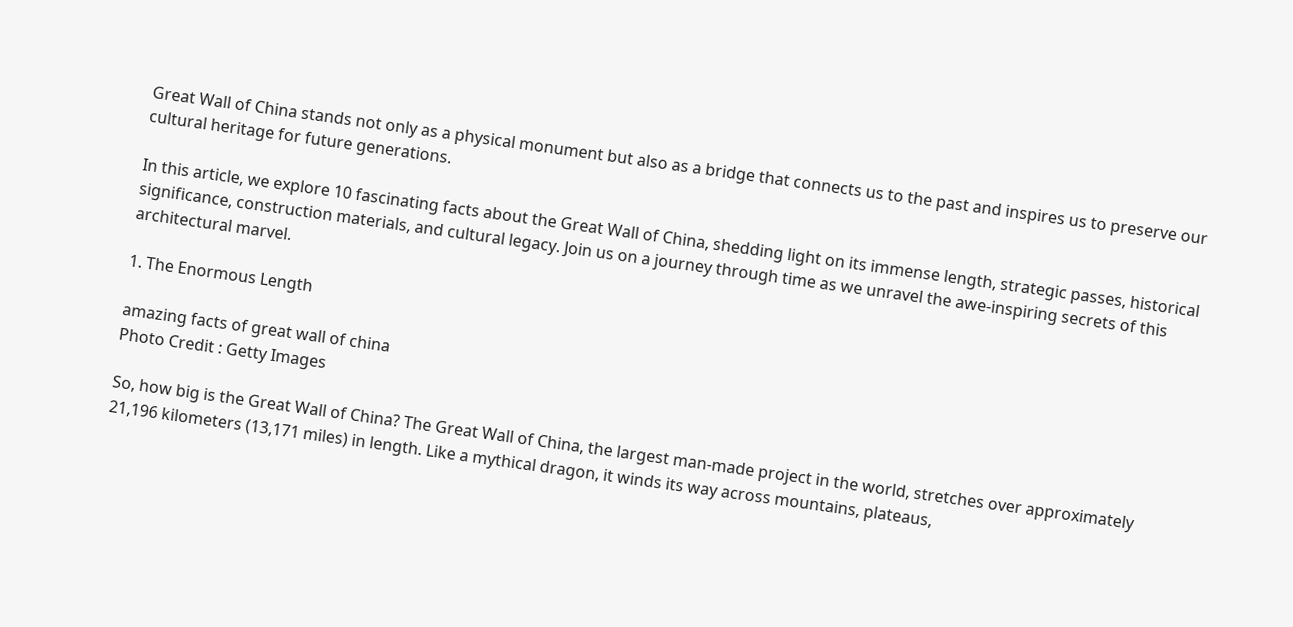Great Wall of China stands not only as a physical monument but also as a bridge that connects us to the past and inspires us to preserve our cultural heritage for future generations.

In this article, we explore 10 fascinating facts about the Great Wall of China, shedding light on its immense length, strategic passes, historical significance, construction materials, and cultural legacy. Join us on a journey through time as we unravel the awe-inspiring secrets of this architectural marvel.

1. The Enormous Length

amazing facts of great wall of china
Photo Credit : Getty Images

So, how big is the Great Wall of China? The Great Wall of China, the largest man-made project in the world, stretches over approximately 21,196 kilometers (13,171 miles) in length. Like a mythical dragon, it winds its way across mountains, plateaus,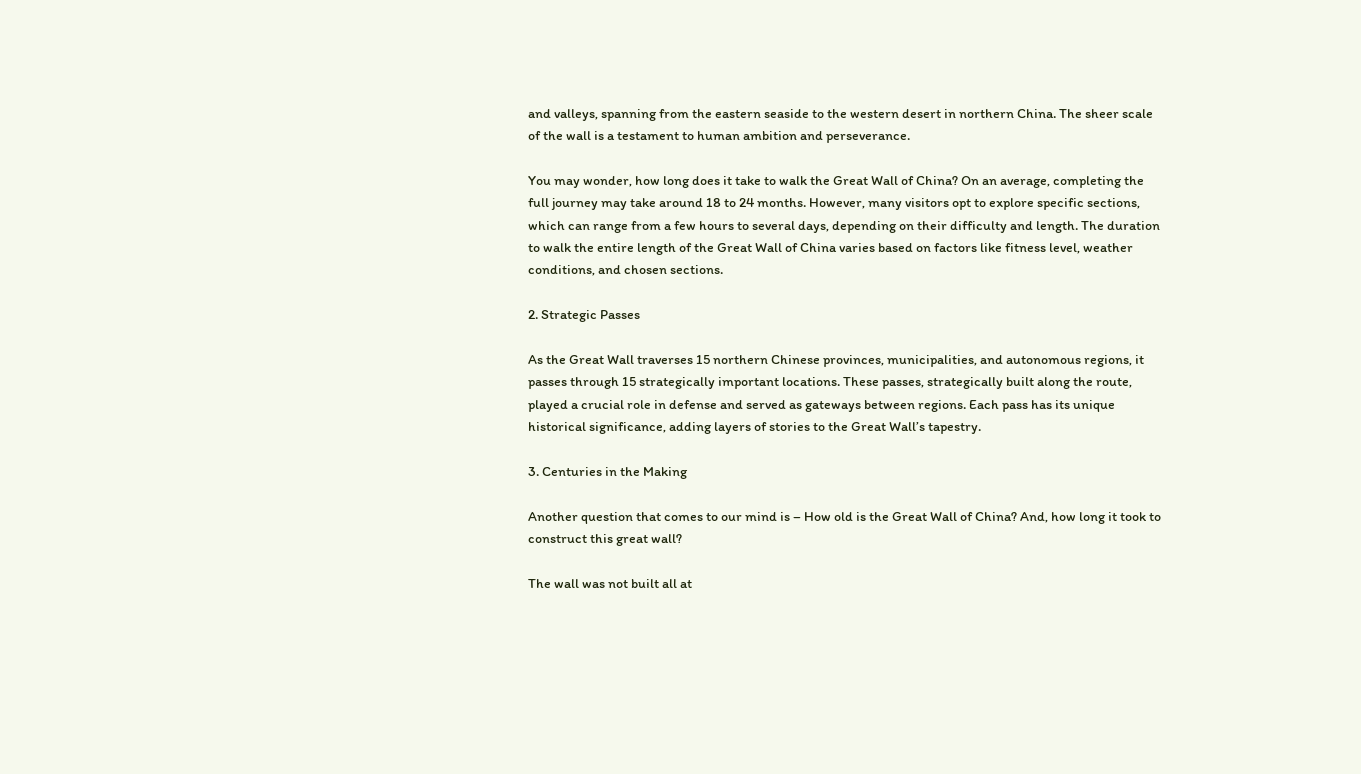and valleys, spanning from the eastern seaside to the western desert in northern China. The sheer scale of the wall is a testament to human ambition and perseverance.

You may wonder, how long does it take to walk the Great Wall of China? On an average, completing the full journey may take around 18 to 24 months. However, many visitors opt to explore specific sections, which can range from a few hours to several days, depending on their difficulty and length. The duration to walk the entire length of the Great Wall of China varies based on factors like fitness level, weather conditions, and chosen sections.

2. Strategic Passes

As the Great Wall traverses 15 northern Chinese provinces, municipalities, and autonomous regions, it passes through 15 strategically important locations. These passes, strategically built along the route, played a crucial role in defense and served as gateways between regions. Each pass has its unique historical significance, adding layers of stories to the Great Wall’s tapestry.

3. Centuries in the Making

Another question that comes to our mind is – How old is the Great Wall of China? And, how long it took to construct this great wall?

The wall was not built all at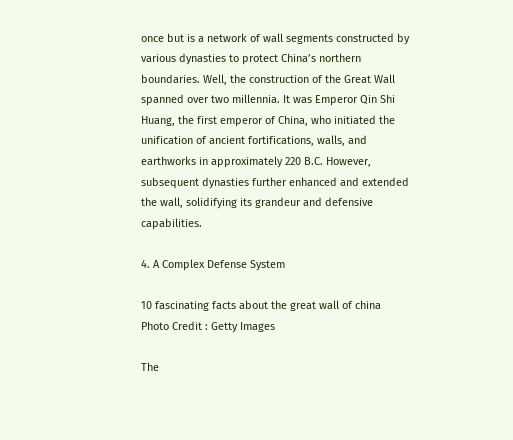once but is a network of wall segments constructed by various dynasties to protect China’s northern boundaries. Well, the construction of the Great Wall spanned over two millennia. It was Emperor Qin Shi Huang, the first emperor of China, who initiated the unification of ancient fortifications, walls, and earthworks in approximately 220 B.C. However, subsequent dynasties further enhanced and extended the wall, solidifying its grandeur and defensive capabilities.

4. A Complex Defense System

10 fascinating facts about the great wall of china
Photo Credit : Getty Images

The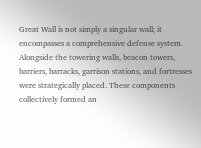Great Wall is not simply a singular wall; it encompasses a comprehensive defense system. Alongside the towering walls, beacon towers, barriers, barracks, garrison stations, and fortresses were strategically placed. These components collectively formed an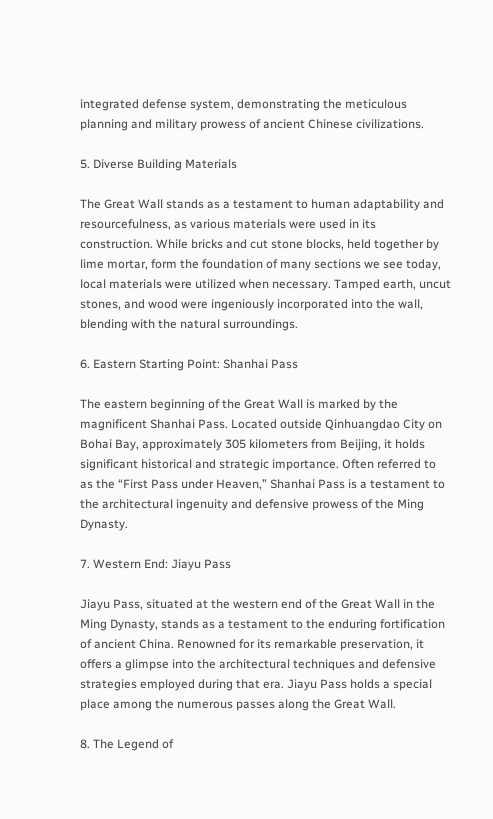integrated defense system, demonstrating the meticulous planning and military prowess of ancient Chinese civilizations.

5. Diverse Building Materials

The Great Wall stands as a testament to human adaptability and resourcefulness, as various materials were used in its construction. While bricks and cut stone blocks, held together by lime mortar, form the foundation of many sections we see today, local materials were utilized when necessary. Tamped earth, uncut stones, and wood were ingeniously incorporated into the wall, blending with the natural surroundings.

6. Eastern Starting Point: Shanhai Pass

The eastern beginning of the Great Wall is marked by the magnificent Shanhai Pass. Located outside Qinhuangdao City on Bohai Bay, approximately 305 kilometers from Beijing, it holds significant historical and strategic importance. Often referred to as the “First Pass under Heaven,” Shanhai Pass is a testament to the architectural ingenuity and defensive prowess of the Ming Dynasty.

7. Western End: Jiayu Pass

Jiayu Pass, situated at the western end of the Great Wall in the Ming Dynasty, stands as a testament to the enduring fortification of ancient China. Renowned for its remarkable preservation, it offers a glimpse into the architectural techniques and defensive strategies employed during that era. Jiayu Pass holds a special place among the numerous passes along the Great Wall.

8. The Legend of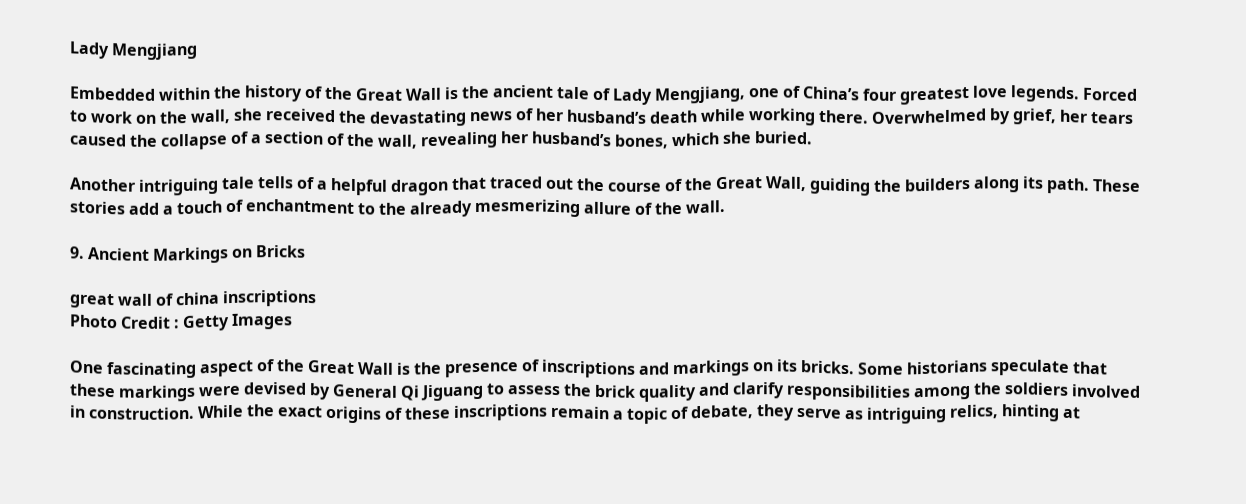Lady Mengjiang

Embedded within the history of the Great Wall is the ancient tale of Lady Mengjiang, one of China’s four greatest love legends. Forced to work on the wall, she received the devastating news of her husband’s death while working there. Overwhelmed by grief, her tears caused the collapse of a section of the wall, revealing her husband’s bones, which she buried.

Another intriguing tale tells of a helpful dragon that traced out the course of the Great Wall, guiding the builders along its path. These stories add a touch of enchantment to the already mesmerizing allure of the wall.

9. Ancient Markings on Bricks

great wall of china inscriptions
Photo Credit : Getty Images

One fascinating aspect of the Great Wall is the presence of inscriptions and markings on its bricks. Some historians speculate that these markings were devised by General Qi Jiguang to assess the brick quality and clarify responsibilities among the soldiers involved in construction. While the exact origins of these inscriptions remain a topic of debate, they serve as intriguing relics, hinting at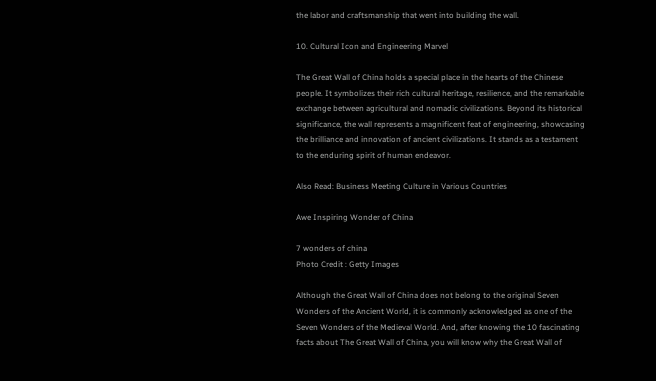the labor and craftsmanship that went into building the wall.

10. Cultural Icon and Engineering Marvel

The Great Wall of China holds a special place in the hearts of the Chinese people. It symbolizes their rich cultural heritage, resilience, and the remarkable exchange between agricultural and nomadic civilizations. Beyond its historical significance, the wall represents a magnificent feat of engineering, showcasing the brilliance and innovation of ancient civilizations. It stands as a testament to the enduring spirit of human endeavor.

Also Read: Business Meeting Culture in Various Countries

Awe Inspiring Wonder of China

7 wonders of china
Photo Credit : Getty Images

Although the Great Wall of China does not belong to the original Seven Wonders of the Ancient World, it is commonly acknowledged as one of the Seven Wonders of the Medieval World. And, after knowing the 10 fascinating facts about The Great Wall of China, you will know why the Great Wall of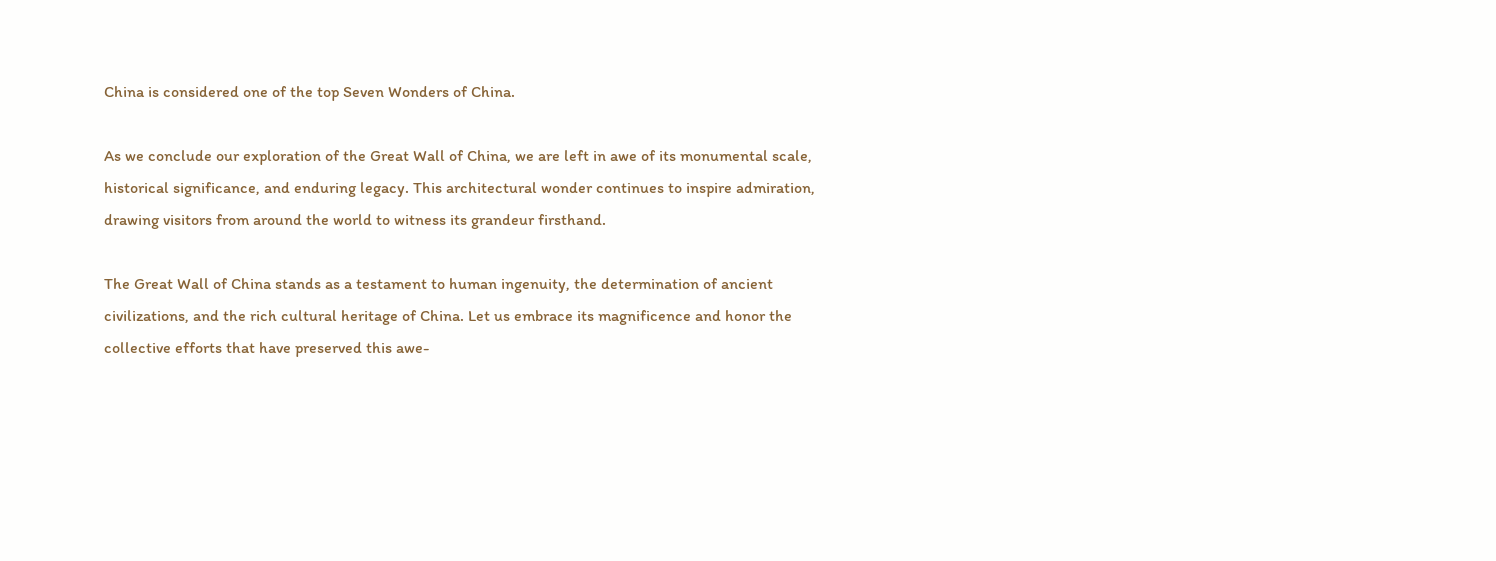China is considered one of the top Seven Wonders of China.

As we conclude our exploration of the Great Wall of China, we are left in awe of its monumental scale, historical significance, and enduring legacy. This architectural wonder continues to inspire admiration, drawing visitors from around the world to witness its grandeur firsthand.

The Great Wall of China stands as a testament to human ingenuity, the determination of ancient civilizations, and the rich cultural heritage of China. Let us embrace its magnificence and honor the collective efforts that have preserved this awe-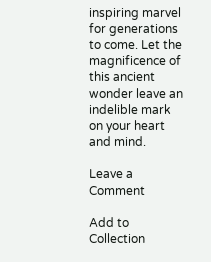inspiring marvel for generations to come. Let the magnificence of this ancient wonder leave an indelible mark on your heart and mind.

Leave a Comment

Add to Collection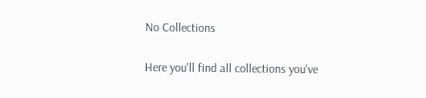No Collections

Here you'll find all collections you've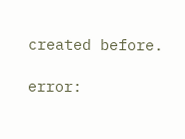created before.

error: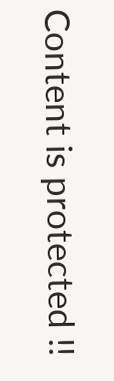Content is protected !!